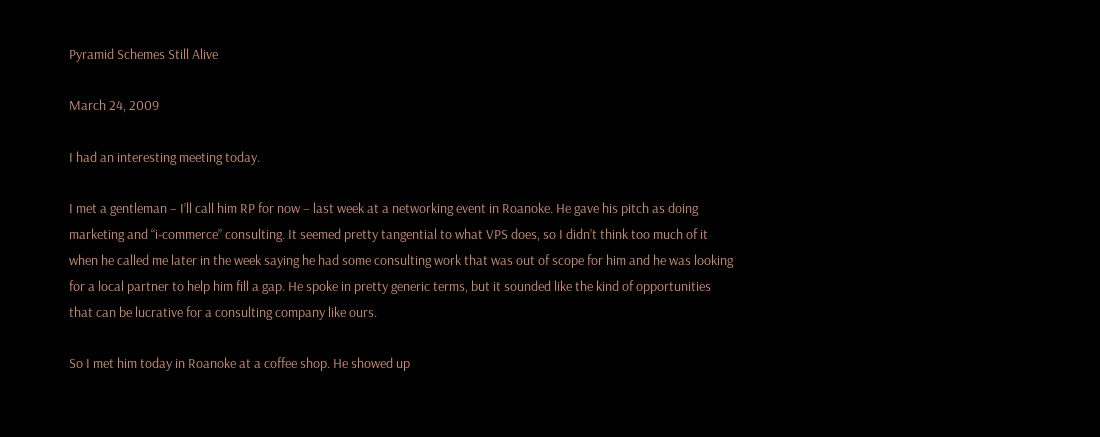Pyramid Schemes Still Alive

March 24, 2009

I had an interesting meeting today.

I met a gentleman – I’ll call him RP for now – last week at a networking event in Roanoke. He gave his pitch as doing marketing and “i-commerce” consulting. It seemed pretty tangential to what VPS does, so I didn’t think too much of it when he called me later in the week saying he had some consulting work that was out of scope for him and he was looking for a local partner to help him fill a gap. He spoke in pretty generic terms, but it sounded like the kind of opportunities that can be lucrative for a consulting company like ours.

So I met him today in Roanoke at a coffee shop. He showed up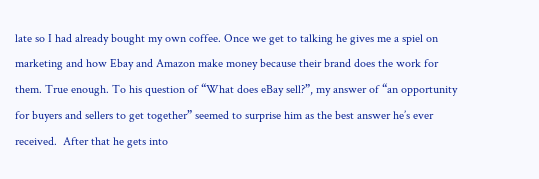late so I had already bought my own coffee. Once we get to talking he gives me a spiel on marketing and how Ebay and Amazon make money because their brand does the work for them. True enough. To his question of “What does eBay sell?”, my answer of “an opportunity for buyers and sellers to get together” seemed to surprise him as the best answer he’s ever received.  After that he gets into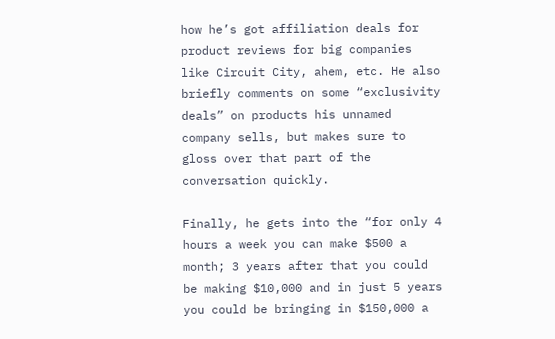how he’s got affiliation deals for product reviews for big companies like Circuit City, ahem, etc. He also briefly comments on some “exclusivity deals” on products his unnamed company sells, but makes sure to gloss over that part of the conversation quickly.

Finally, he gets into the “for only 4 hours a week you can make $500 a month; 3 years after that you could be making $10,000 and in just 5 years you could be bringing in $150,000 a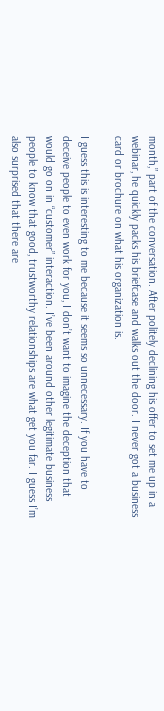month,” part of the conversation. After politely declining his offer to set me up in a webinar, he quickly packs his briefcase and walks out the door. I never got a business card or brochure on what his organization is.

I guess this is interesting to me because it seems so unnecessary. If you have to deceive people to even work for you, I don’t want to imagine the deception that would go on in “customer” interaction. I’ve been around other legitimate business people to know that good, trustworthy relationships are what get you far. I guess I’m also surprised that there are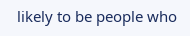likely to be people who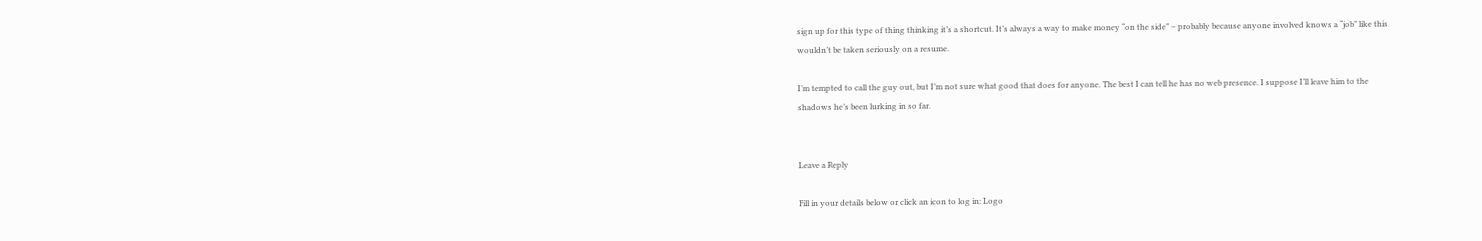sign up for this type of thing thinking it’s a shortcut. It’s always a way to make money “on the side” – probably because anyone involved knows a “job” like this wouldn’t be taken seriously on a resume.

I’m tempted to call the guy out, but I’m not sure what good that does for anyone. The best I can tell he has no web presence. I suppose I’ll leave him to the shadows he’s been lurking in so far.


Leave a Reply

Fill in your details below or click an icon to log in: Logo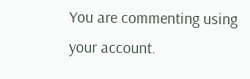You are commenting using your account.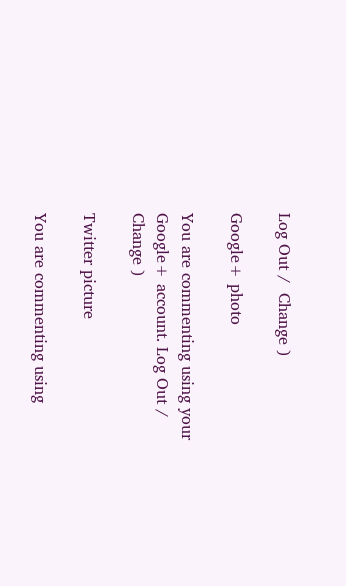Log Out /  Change )

Google+ photo

You are commenting using your Google+ account. Log Out /  Change )

Twitter picture

You are commenting using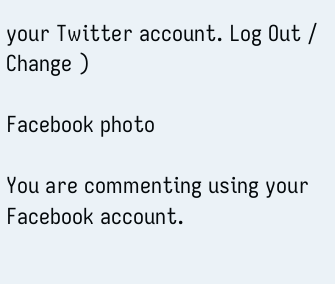your Twitter account. Log Out /  Change )

Facebook photo

You are commenting using your Facebook account.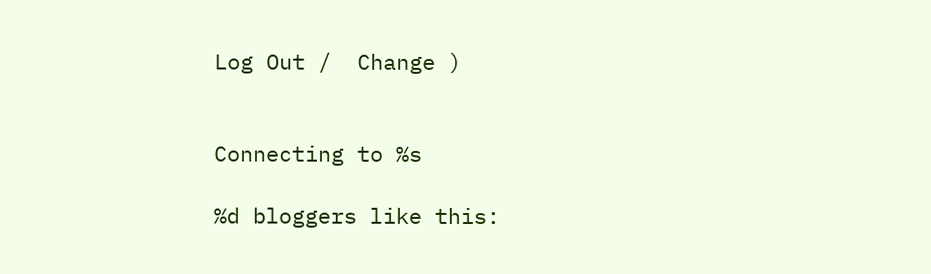Log Out /  Change )


Connecting to %s

%d bloggers like this: